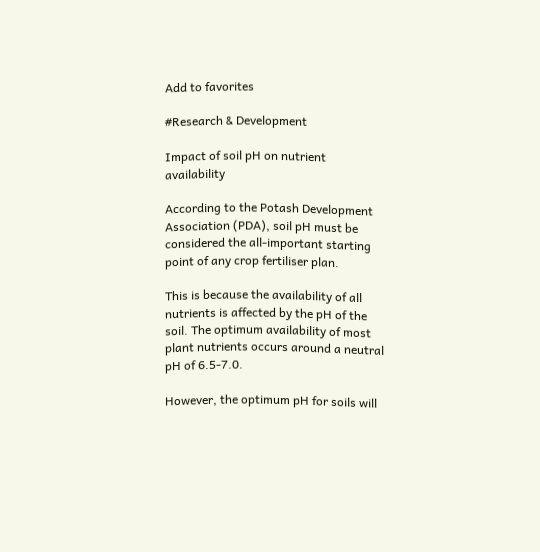Add to favorites

#Research & Development

Impact of soil pH on nutrient availability

According to the Potash Development Association (PDA), soil pH must be considered the all-important starting point of any crop fertiliser plan.

This is because the availability of all nutrients is affected by the pH of the soil. The optimum availability of most plant nutrients occurs around a neutral pH of 6.5-7.0.

However, the optimum pH for soils will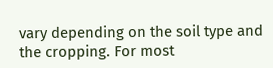vary depending on the soil type and the cropping. For most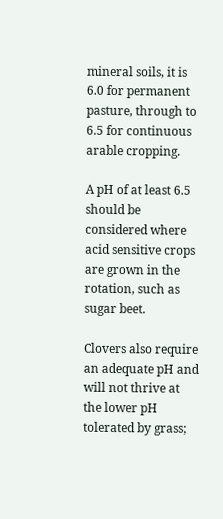mineral soils, it is 6.0 for permanent pasture, through to 6.5 for continuous arable cropping.

A pH of at least 6.5 should be considered where acid sensitive crops are grown in the rotation, such as sugar beet.

Clovers also require an adequate pH and will not thrive at the lower pH tolerated by grass;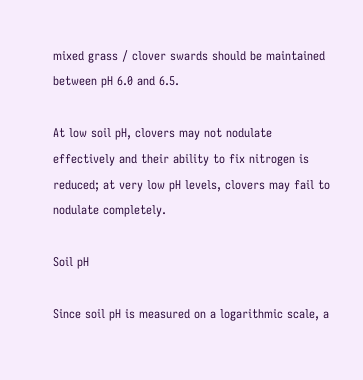mixed grass / clover swards should be maintained between pH 6.0 and 6.5.

At low soil pH, clovers may not nodulate effectively and their ability to fix nitrogen is reduced; at very low pH levels, clovers may fail to nodulate completely.

Soil pH

Since soil pH is measured on a logarithmic scale, a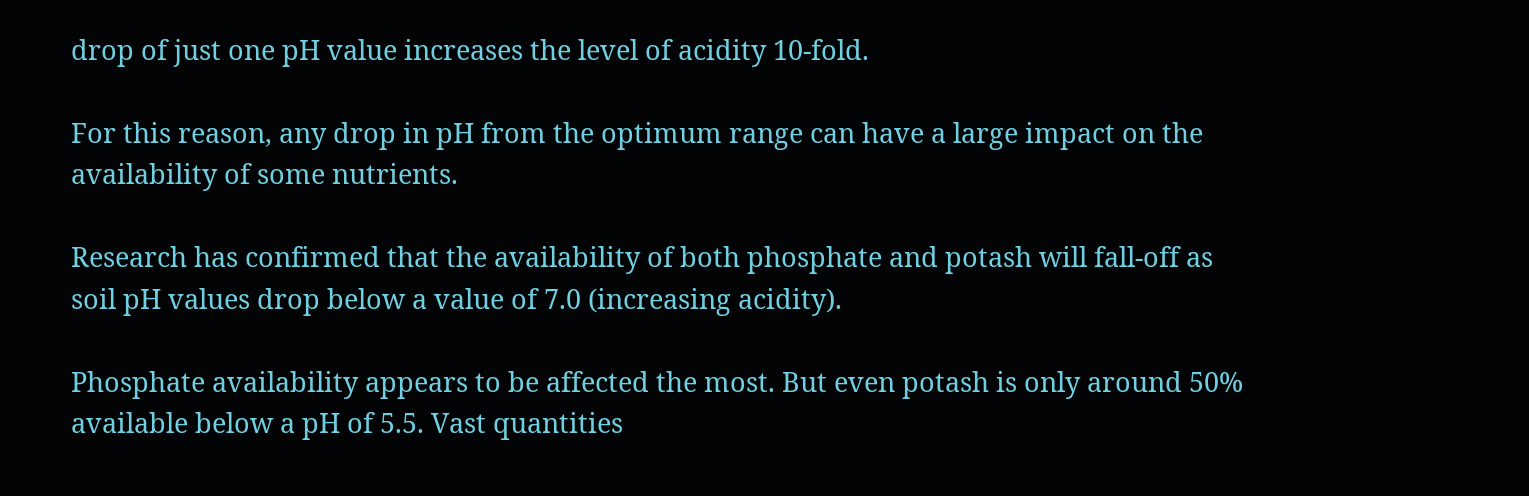drop of just one pH value increases the level of acidity 10-fold.

For this reason, any drop in pH from the optimum range can have a large impact on the availability of some nutrients.

Research has confirmed that the availability of both phosphate and potash will fall-off as soil pH values drop below a value of 7.0 (increasing acidity).

Phosphate availability appears to be affected the most. But even potash is only around 50% available below a pH of 5.5. Vast quantities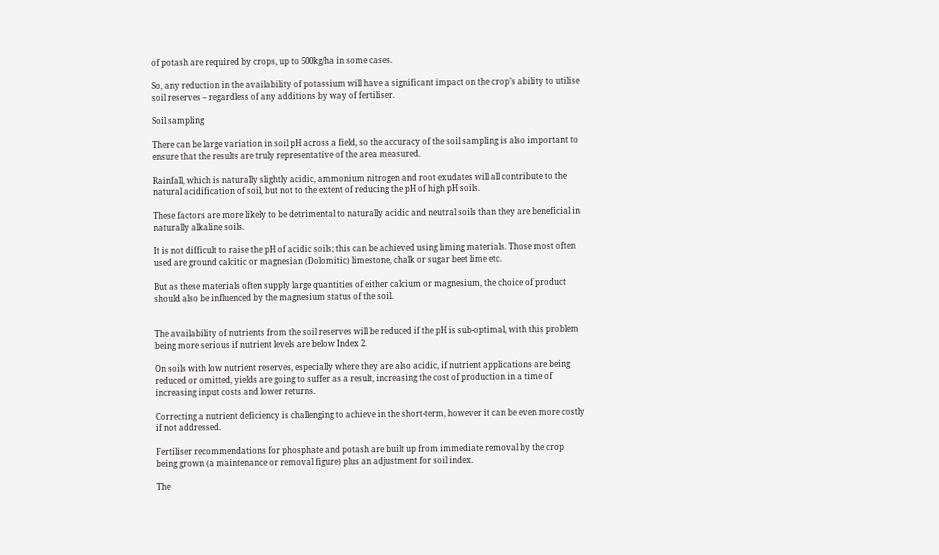of potash are required by crops, up to 500kg/ha in some cases.

So, any reduction in the availability of potassium will have a significant impact on the crop’s ability to utilise soil reserves – regardless of any additions by way of fertiliser.

Soil sampling

There can be large variation in soil pH across a field, so the accuracy of the soil sampling is also important to ensure that the results are truly representative of the area measured.

Rainfall, which is naturally slightly acidic, ammonium nitrogen and root exudates will all contribute to the natural acidification of soil, but not to the extent of reducing the pH of high pH soils.

These factors are more likely to be detrimental to naturally acidic and neutral soils than they are beneficial in naturally alkaline soils.

It is not difficult to raise the pH of acidic soils; this can be achieved using liming materials. Those most often used are ground calcitic or magnesian (Dolomitic) limestone, chalk or sugar beet lime etc.

But as these materials often supply large quantities of either calcium or magnesium, the choice of product should also be influenced by the magnesium status of the soil.


The availability of nutrients from the soil reserves will be reduced if the pH is sub-optimal, with this problem being more serious if nutrient levels are below Index 2.

On soils with low nutrient reserves, especially where they are also acidic, if nutrient applications are being reduced or omitted, yields are going to suffer as a result, increasing the cost of production in a time of increasing input costs and lower returns.

Correcting a nutrient deficiency is challenging to achieve in the short-term, however it can be even more costly if not addressed.

Fertiliser recommendations for phosphate and potash are built up from immediate removal by the crop being grown (a maintenance or removal figure) plus an adjustment for soil index.

The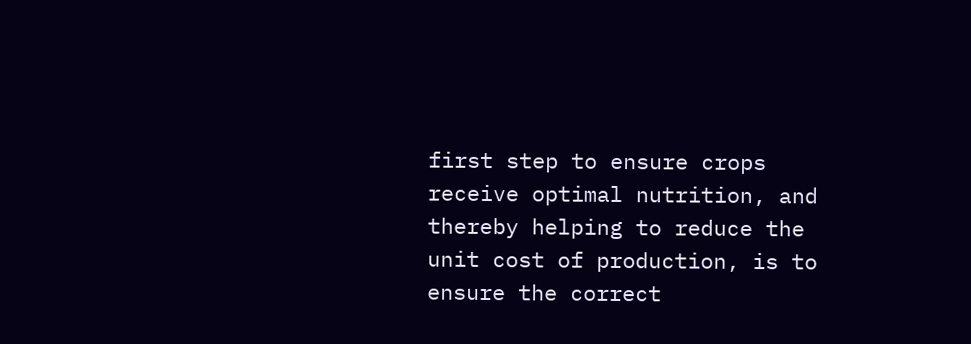first step to ensure crops receive optimal nutrition, and thereby helping to reduce the unit cost of production, is to ensure the correct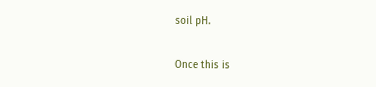soil pH.

Once this is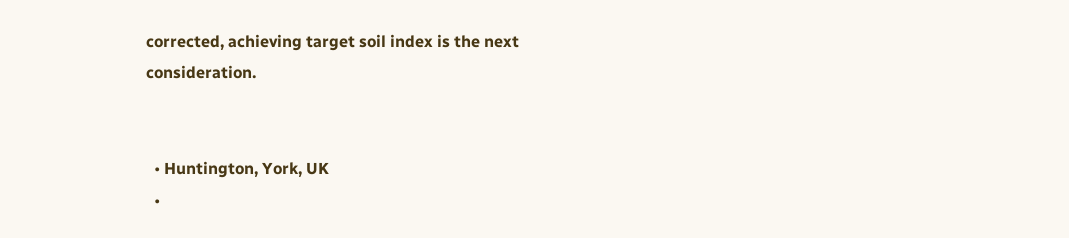corrected, achieving target soil index is the next consideration.


  • Huntington, York, UK
  •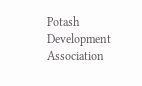Potash Development Association